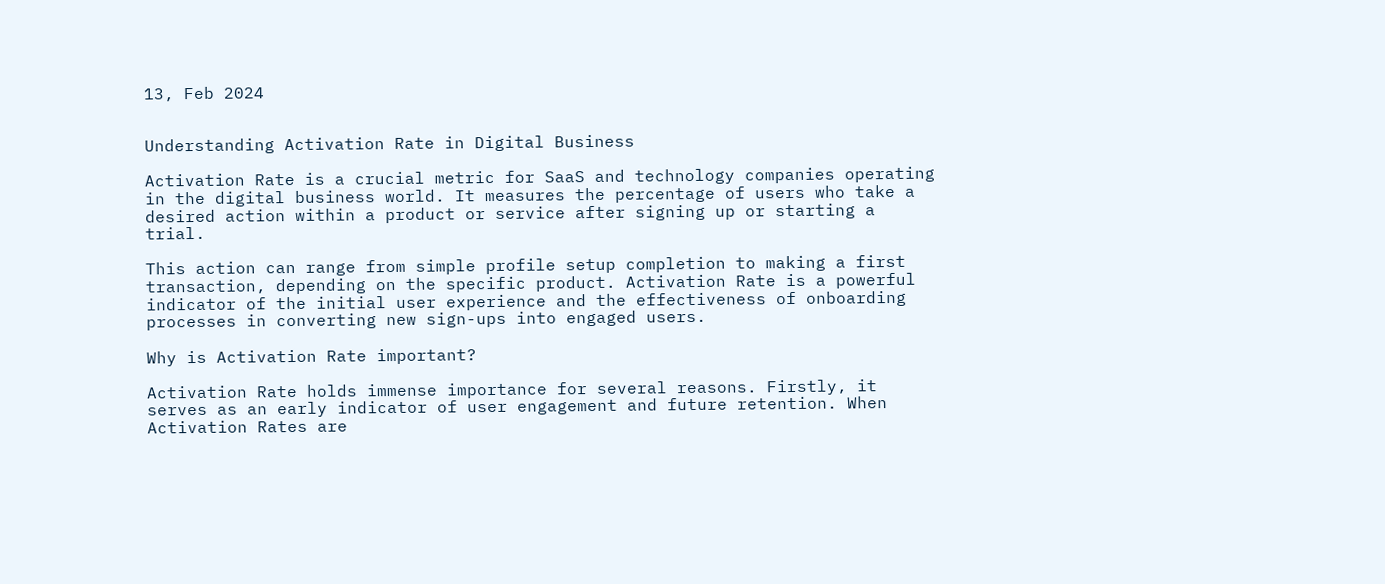13, Feb 2024


Understanding Activation Rate in Digital Business

Activation Rate is a crucial metric for SaaS and technology companies operating in the digital business world. It measures the percentage of users who take a desired action within a product or service after signing up or starting a trial.

This action can range from simple profile setup completion to making a first transaction, depending on the specific product. Activation Rate is a powerful indicator of the initial user experience and the effectiveness of onboarding processes in converting new sign-ups into engaged users.

Why is Activation Rate important?

Activation Rate holds immense importance for several reasons. Firstly, it serves as an early indicator of user engagement and future retention. When Activation Rates are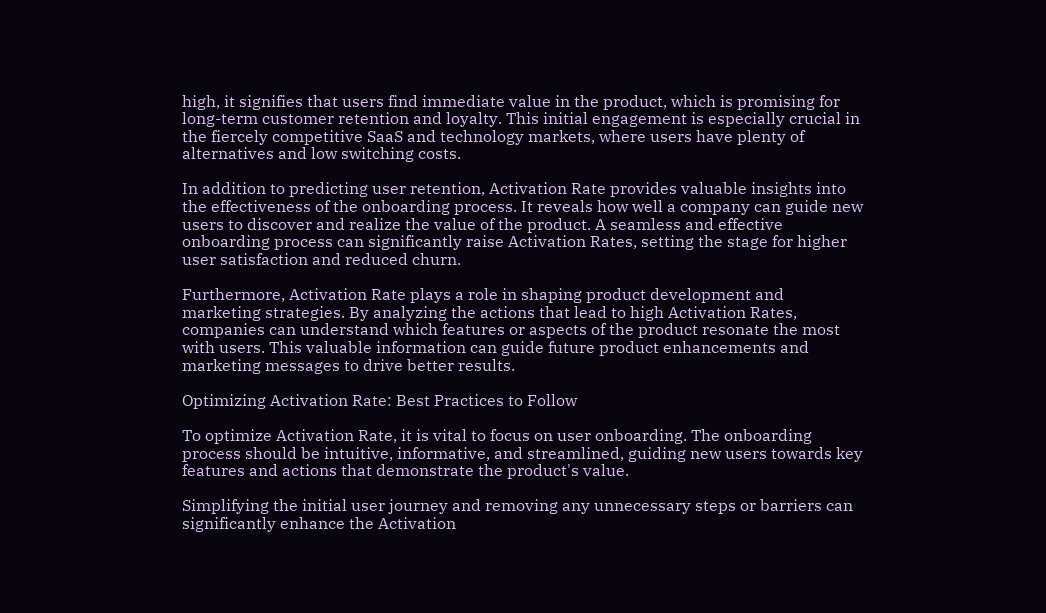high, it signifies that users find immediate value in the product, which is promising for long-term customer retention and loyalty. This initial engagement is especially crucial in the fiercely competitive SaaS and technology markets, where users have plenty of alternatives and low switching costs.

In addition to predicting user retention, Activation Rate provides valuable insights into the effectiveness of the onboarding process. It reveals how well a company can guide new users to discover and realize the value of the product. A seamless and effective onboarding process can significantly raise Activation Rates, setting the stage for higher user satisfaction and reduced churn.

Furthermore, Activation Rate plays a role in shaping product development and marketing strategies. By analyzing the actions that lead to high Activation Rates, companies can understand which features or aspects of the product resonate the most with users. This valuable information can guide future product enhancements and marketing messages to drive better results.

Optimizing Activation Rate: Best Practices to Follow

To optimize Activation Rate, it is vital to focus on user onboarding. The onboarding process should be intuitive, informative, and streamlined, guiding new users towards key features and actions that demonstrate the product's value.

Simplifying the initial user journey and removing any unnecessary steps or barriers can significantly enhance the Activation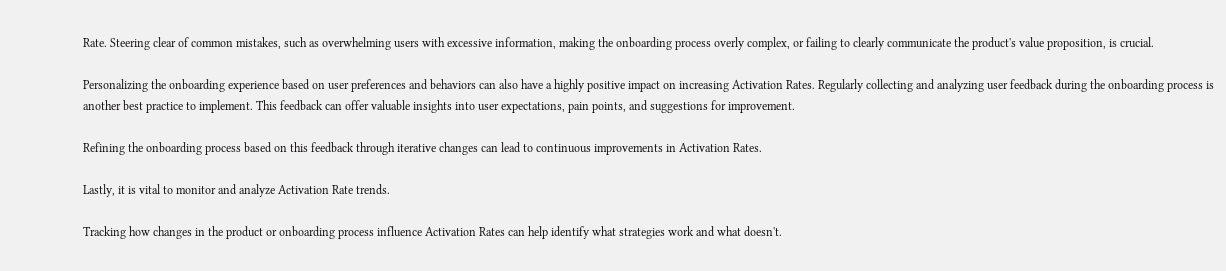Rate. Steering clear of common mistakes, such as overwhelming users with excessive information, making the onboarding process overly complex, or failing to clearly communicate the product's value proposition, is crucial.

Personalizing the onboarding experience based on user preferences and behaviors can also have a highly positive impact on increasing Activation Rates. Regularly collecting and analyzing user feedback during the onboarding process is another best practice to implement. This feedback can offer valuable insights into user expectations, pain points, and suggestions for improvement.

Refining the onboarding process based on this feedback through iterative changes can lead to continuous improvements in Activation Rates.

Lastly, it is vital to monitor and analyze Activation Rate trends.

Tracking how changes in the product or onboarding process influence Activation Rates can help identify what strategies work and what doesn't.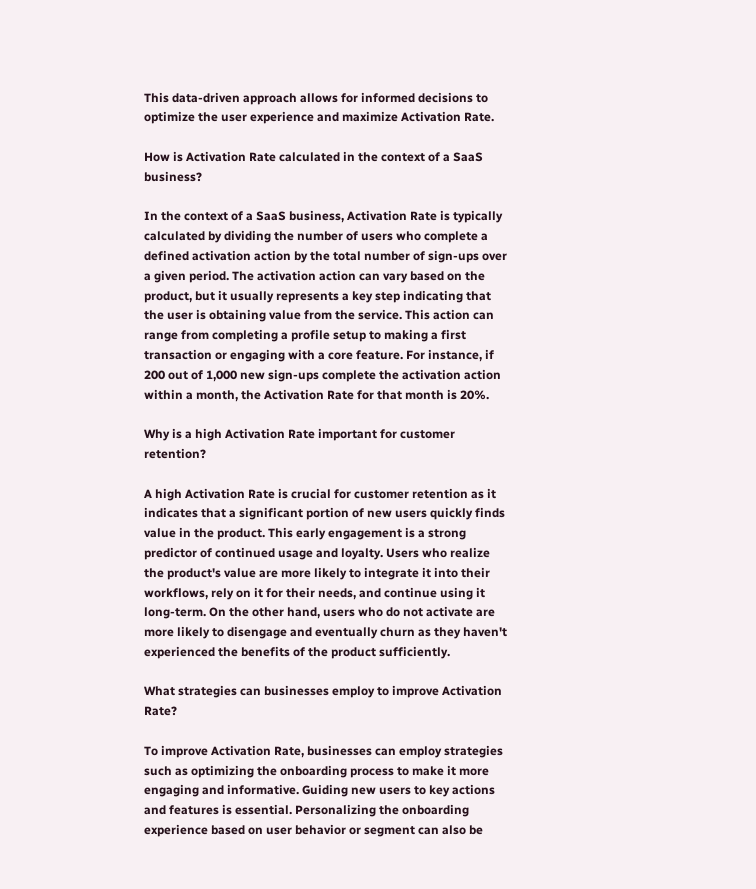This data-driven approach allows for informed decisions to optimize the user experience and maximize Activation Rate.

How is Activation Rate calculated in the context of a SaaS business?

In the context of a SaaS business, Activation Rate is typically calculated by dividing the number of users who complete a defined activation action by the total number of sign-ups over a given period. The activation action can vary based on the product, but it usually represents a key step indicating that the user is obtaining value from the service. This action can range from completing a profile setup to making a first transaction or engaging with a core feature. For instance, if 200 out of 1,000 new sign-ups complete the activation action within a month, the Activation Rate for that month is 20%.

Why is a high Activation Rate important for customer retention?

A high Activation Rate is crucial for customer retention as it indicates that a significant portion of new users quickly finds value in the product. This early engagement is a strong predictor of continued usage and loyalty. Users who realize the product's value are more likely to integrate it into their workflows, rely on it for their needs, and continue using it long-term. On the other hand, users who do not activate are more likely to disengage and eventually churn as they haven't experienced the benefits of the product sufficiently.

What strategies can businesses employ to improve Activation Rate?

To improve Activation Rate, businesses can employ strategies such as optimizing the onboarding process to make it more engaging and informative. Guiding new users to key actions and features is essential. Personalizing the onboarding experience based on user behavior or segment can also be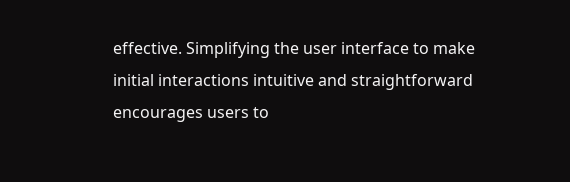effective. Simplifying the user interface to make initial interactions intuitive and straightforward encourages users to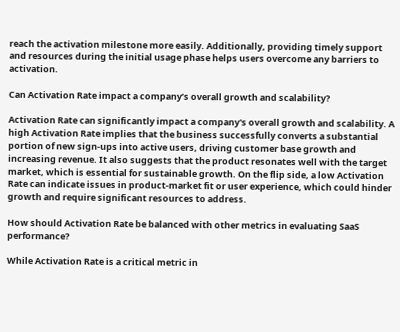reach the activation milestone more easily. Additionally, providing timely support and resources during the initial usage phase helps users overcome any barriers to activation.

Can Activation Rate impact a company’s overall growth and scalability?

Activation Rate can significantly impact a company's overall growth and scalability. A high Activation Rate implies that the business successfully converts a substantial portion of new sign-ups into active users, driving customer base growth and increasing revenue. It also suggests that the product resonates well with the target market, which is essential for sustainable growth. On the flip side, a low Activation Rate can indicate issues in product-market fit or user experience, which could hinder growth and require significant resources to address.

How should Activation Rate be balanced with other metrics in evaluating SaaS performance?

While Activation Rate is a critical metric in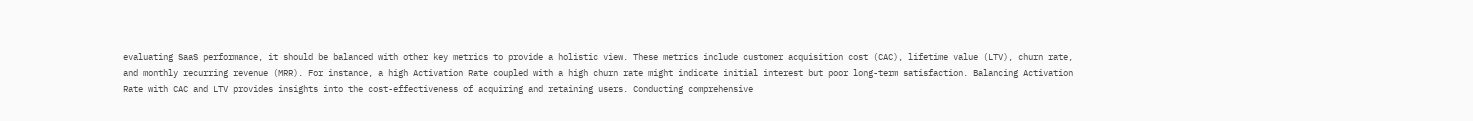evaluating SaaS performance, it should be balanced with other key metrics to provide a holistic view. These metrics include customer acquisition cost (CAC), lifetime value (LTV), churn rate, and monthly recurring revenue (MRR). For instance, a high Activation Rate coupled with a high churn rate might indicate initial interest but poor long-term satisfaction. Balancing Activation Rate with CAC and LTV provides insights into the cost-effectiveness of acquiring and retaining users. Conducting comprehensive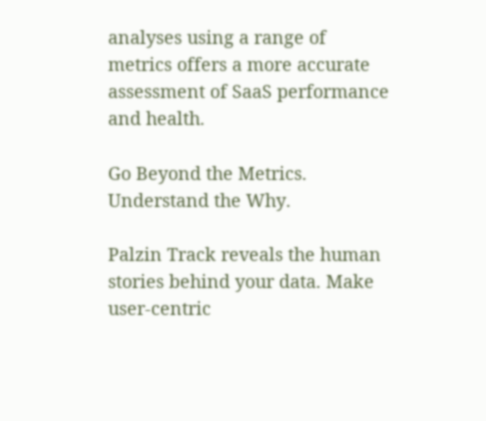analyses using a range of metrics offers a more accurate assessment of SaaS performance and health.

Go Beyond the Metrics. Understand the Why.

Palzin Track reveals the human stories behind your data. Make user-centric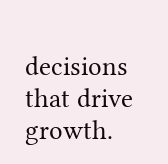decisions that drive growth.